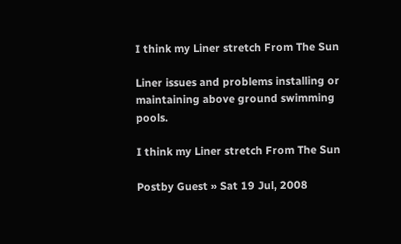I think my Liner stretch From The Sun

Liner issues and problems installing or
maintaining above ground swimming pools.

I think my Liner stretch From The Sun

Postby Guest » Sat 19 Jul, 2008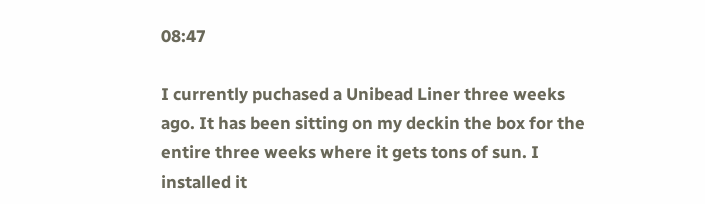08:47

I currently puchased a Unibead Liner three weeks ago. It has been sitting on my deckin the box for the entire three weeks where it gets tons of sun. I installed it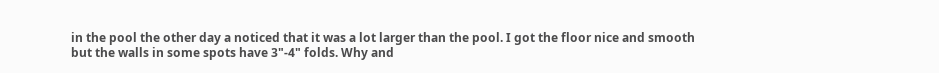in the pool the other day a noticed that it was a lot larger than the pool. I got the floor nice and smooth but the walls in some spots have 3"-4" folds. Why and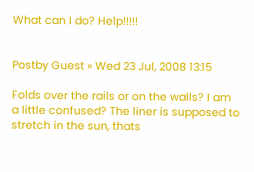What can I do? Help!!!!!


Postby Guest » Wed 23 Jul, 2008 13:15

Folds over the rails or on the walls? I am a little confused? The liner is supposed to stretch in the sun, thats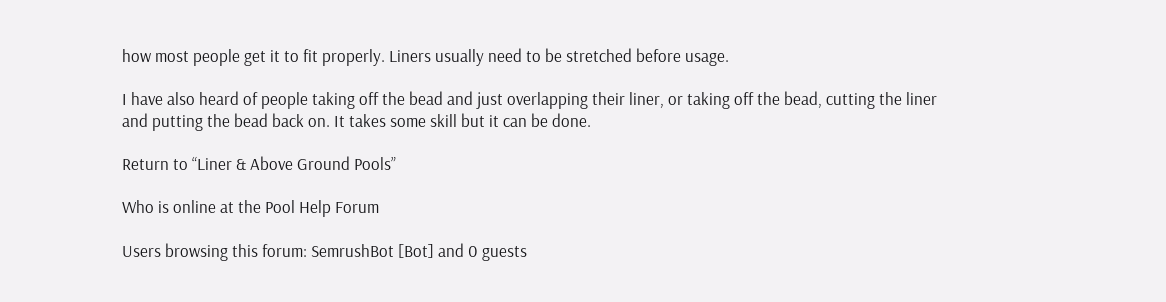how most people get it to fit properly. Liners usually need to be stretched before usage.

I have also heard of people taking off the bead and just overlapping their liner, or taking off the bead, cutting the liner and putting the bead back on. It takes some skill but it can be done.

Return to “Liner & Above Ground Pools”

Who is online at the Pool Help Forum

Users browsing this forum: SemrushBot [Bot] and 0 guests